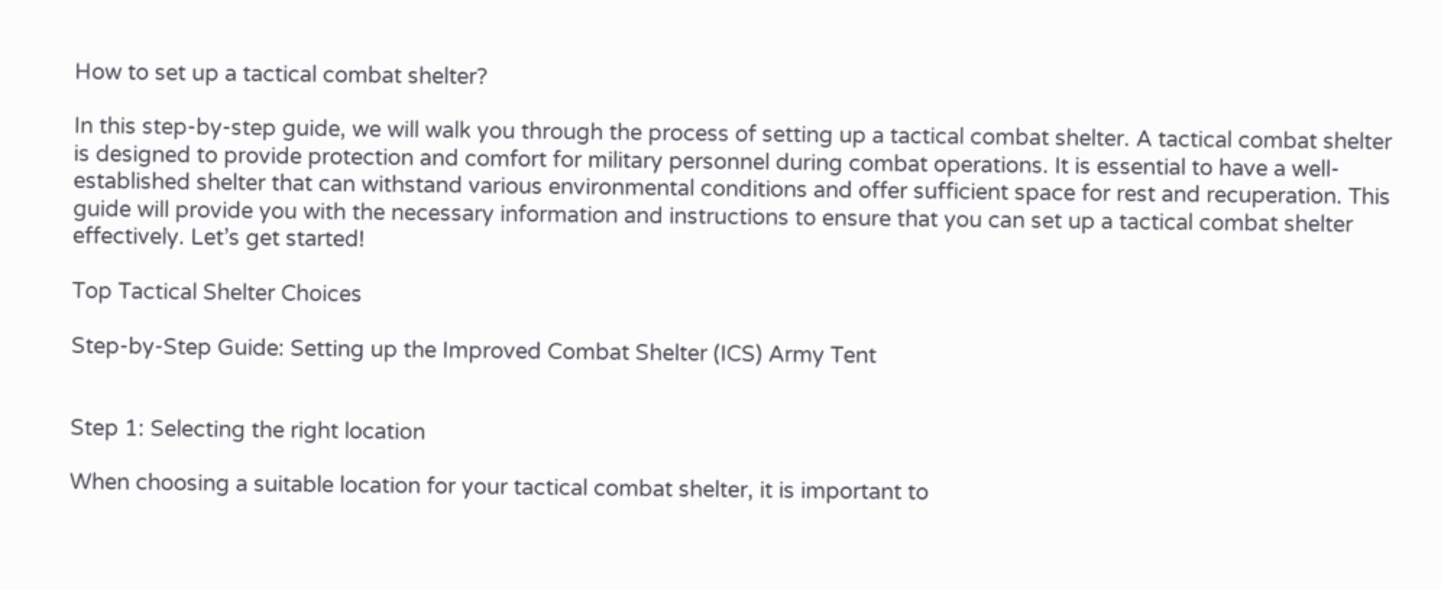How to set up a tactical combat shelter?

In this step-by-step guide, we will walk you through the process of setting up a tactical combat shelter. A tactical combat shelter is designed to provide protection and comfort for military personnel during combat operations. It is essential to have a well-established shelter that can withstand various environmental conditions and offer sufficient space for rest and recuperation. This guide will provide you with the necessary information and instructions to ensure that you can set up a tactical combat shelter effectively. Let’s get started!

Top Tactical Shelter Choices

Step-by-Step Guide: Setting up the Improved Combat Shelter (ICS) Army Tent


Step 1: Selecting the right location

When choosing a suitable location for your tactical combat shelter, it is important to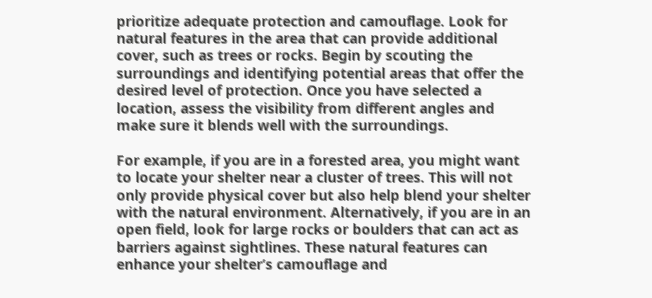prioritize adequate protection and camouflage. Look for natural features in the area that can provide additional cover, such as trees or rocks. Begin by scouting the surroundings and identifying potential areas that offer the desired level of protection. Once you have selected a location, assess the visibility from different angles and make sure it blends well with the surroundings.

For example, if you are in a forested area, you might want to locate your shelter near a cluster of trees. This will not only provide physical cover but also help blend your shelter with the natural environment. Alternatively, if you are in an open field, look for large rocks or boulders that can act as barriers against sightlines. These natural features can enhance your shelter’s camouflage and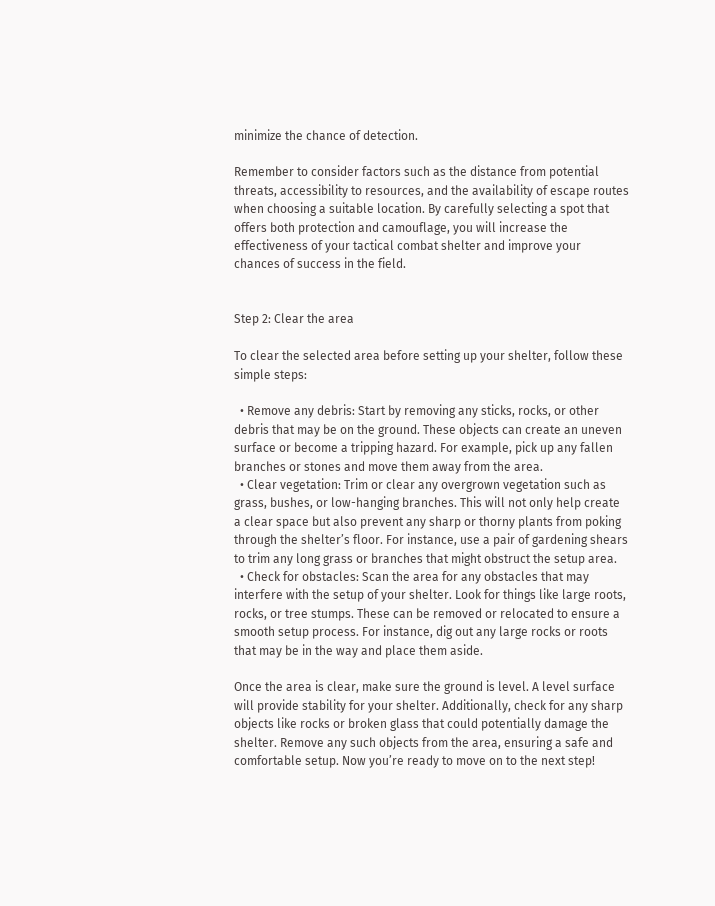minimize the chance of detection.

Remember to consider factors such as the distance from potential threats, accessibility to resources, and the availability of escape routes when choosing a suitable location. By carefully selecting a spot that offers both protection and camouflage, you will increase the effectiveness of your tactical combat shelter and improve your chances of success in the field.


Step 2: Clear the area

To clear the selected area before setting up your shelter, follow these simple steps:

  • Remove any debris: Start by removing any sticks, rocks, or other debris that may be on the ground. These objects can create an uneven surface or become a tripping hazard. For example, pick up any fallen branches or stones and move them away from the area.
  • Clear vegetation: Trim or clear any overgrown vegetation such as grass, bushes, or low-hanging branches. This will not only help create a clear space but also prevent any sharp or thorny plants from poking through the shelter’s floor. For instance, use a pair of gardening shears to trim any long grass or branches that might obstruct the setup area.
  • Check for obstacles: Scan the area for any obstacles that may interfere with the setup of your shelter. Look for things like large roots, rocks, or tree stumps. These can be removed or relocated to ensure a smooth setup process. For instance, dig out any large rocks or roots that may be in the way and place them aside.

Once the area is clear, make sure the ground is level. A level surface will provide stability for your shelter. Additionally, check for any sharp objects like rocks or broken glass that could potentially damage the shelter. Remove any such objects from the area, ensuring a safe and comfortable setup. Now you’re ready to move on to the next step!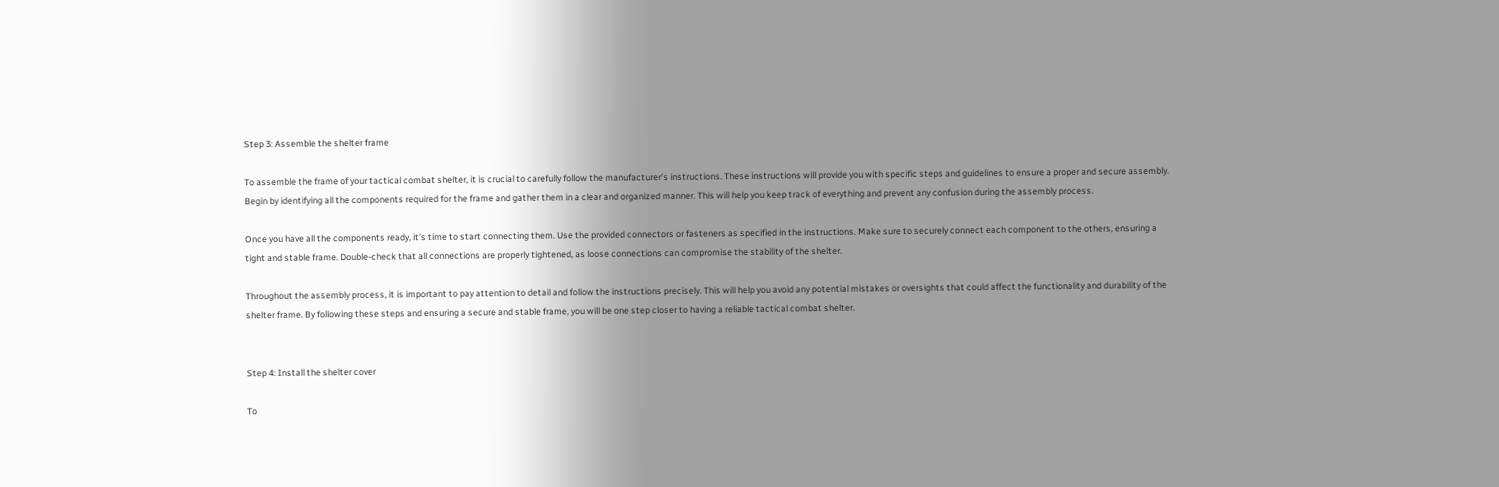Step 3: Assemble the shelter frame

To assemble the frame of your tactical combat shelter, it is crucial to carefully follow the manufacturer’s instructions. These instructions will provide you with specific steps and guidelines to ensure a proper and secure assembly. Begin by identifying all the components required for the frame and gather them in a clear and organized manner. This will help you keep track of everything and prevent any confusion during the assembly process.

Once you have all the components ready, it’s time to start connecting them. Use the provided connectors or fasteners as specified in the instructions. Make sure to securely connect each component to the others, ensuring a tight and stable frame. Double-check that all connections are properly tightened, as loose connections can compromise the stability of the shelter.

Throughout the assembly process, it is important to pay attention to detail and follow the instructions precisely. This will help you avoid any potential mistakes or oversights that could affect the functionality and durability of the shelter frame. By following these steps and ensuring a secure and stable frame, you will be one step closer to having a reliable tactical combat shelter.


Step 4: Install the shelter cover

To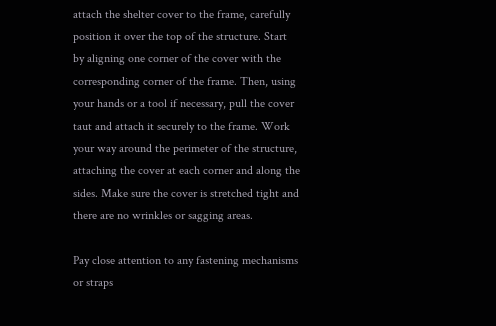attach the shelter cover to the frame, carefully position it over the top of the structure. Start by aligning one corner of the cover with the corresponding corner of the frame. Then, using your hands or a tool if necessary, pull the cover taut and attach it securely to the frame. Work your way around the perimeter of the structure, attaching the cover at each corner and along the sides. Make sure the cover is stretched tight and there are no wrinkles or sagging areas.

Pay close attention to any fastening mechanisms or straps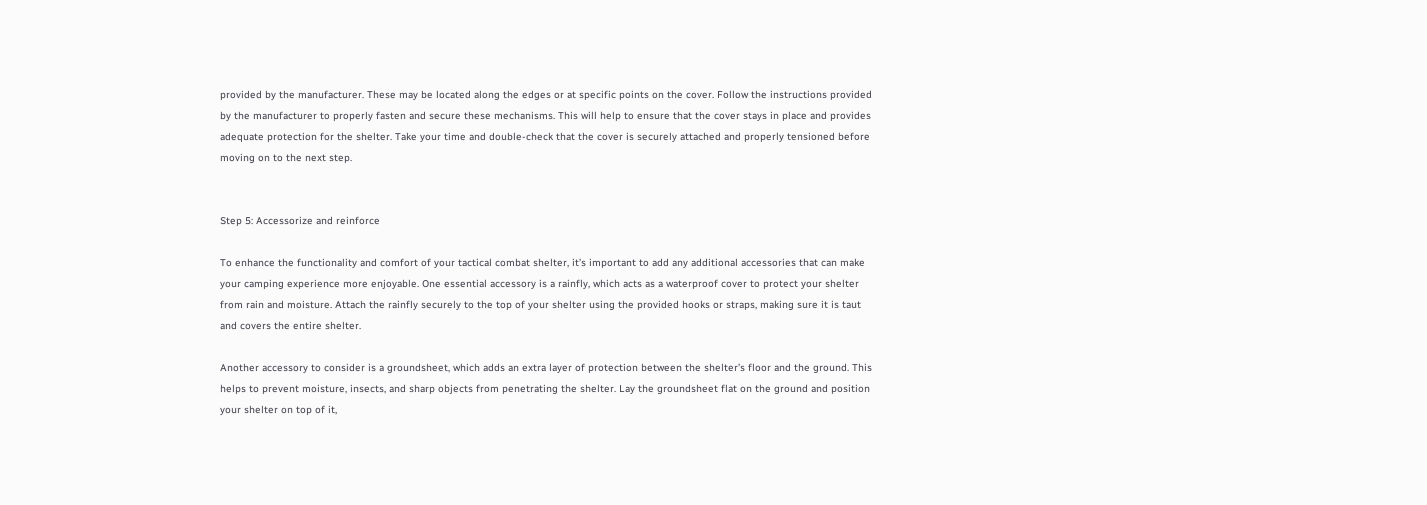provided by the manufacturer. These may be located along the edges or at specific points on the cover. Follow the instructions provided by the manufacturer to properly fasten and secure these mechanisms. This will help to ensure that the cover stays in place and provides adequate protection for the shelter. Take your time and double-check that the cover is securely attached and properly tensioned before moving on to the next step.


Step 5: Accessorize and reinforce

To enhance the functionality and comfort of your tactical combat shelter, it’s important to add any additional accessories that can make your camping experience more enjoyable. One essential accessory is a rainfly, which acts as a waterproof cover to protect your shelter from rain and moisture. Attach the rainfly securely to the top of your shelter using the provided hooks or straps, making sure it is taut and covers the entire shelter.

Another accessory to consider is a groundsheet, which adds an extra layer of protection between the shelter’s floor and the ground. This helps to prevent moisture, insects, and sharp objects from penetrating the shelter. Lay the groundsheet flat on the ground and position your shelter on top of it,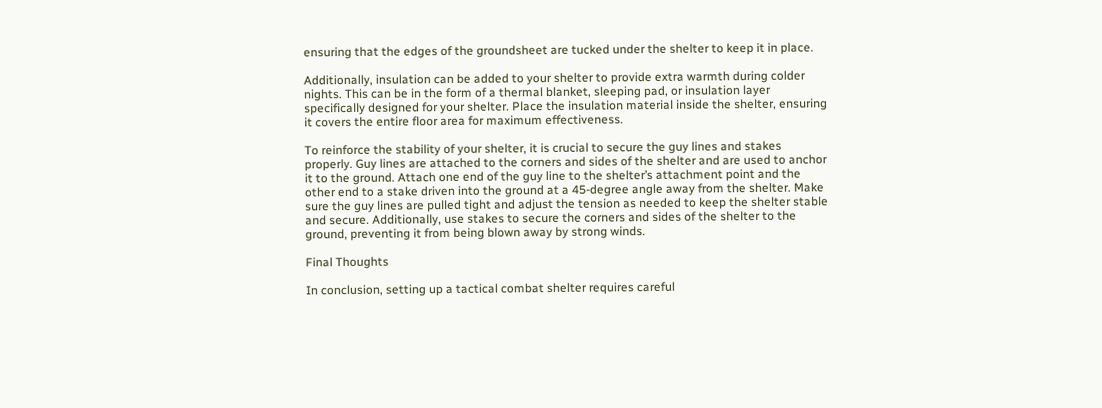ensuring that the edges of the groundsheet are tucked under the shelter to keep it in place.

Additionally, insulation can be added to your shelter to provide extra warmth during colder nights. This can be in the form of a thermal blanket, sleeping pad, or insulation layer specifically designed for your shelter. Place the insulation material inside the shelter, ensuring it covers the entire floor area for maximum effectiveness.

To reinforce the stability of your shelter, it is crucial to secure the guy lines and stakes properly. Guy lines are attached to the corners and sides of the shelter and are used to anchor it to the ground. Attach one end of the guy line to the shelter’s attachment point and the other end to a stake driven into the ground at a 45-degree angle away from the shelter. Make sure the guy lines are pulled tight and adjust the tension as needed to keep the shelter stable and secure. Additionally, use stakes to secure the corners and sides of the shelter to the ground, preventing it from being blown away by strong winds.

Final Thoughts

In conclusion, setting up a tactical combat shelter requires careful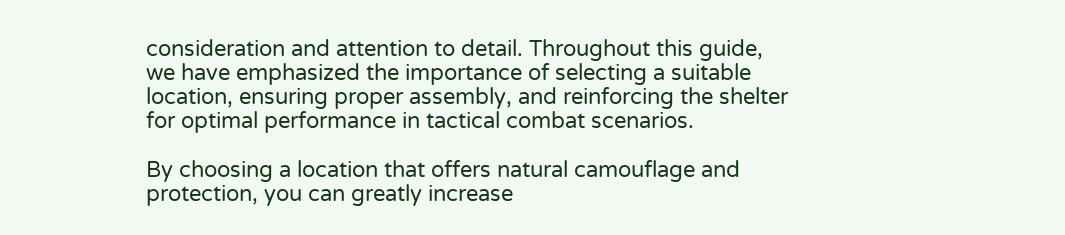consideration and attention to detail. Throughout this guide, we have emphasized the importance of selecting a suitable location, ensuring proper assembly, and reinforcing the shelter for optimal performance in tactical combat scenarios.

By choosing a location that offers natural camouflage and protection, you can greatly increase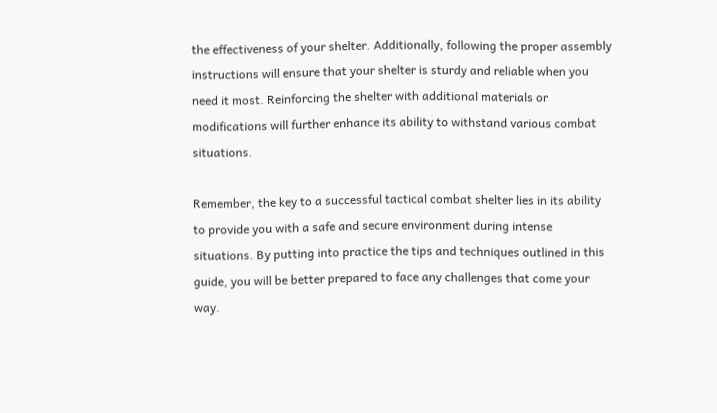the effectiveness of your shelter. Additionally, following the proper assembly instructions will ensure that your shelter is sturdy and reliable when you need it most. Reinforcing the shelter with additional materials or modifications will further enhance its ability to withstand various combat situations.

Remember, the key to a successful tactical combat shelter lies in its ability to provide you with a safe and secure environment during intense situations. By putting into practice the tips and techniques outlined in this guide, you will be better prepared to face any challenges that come your way.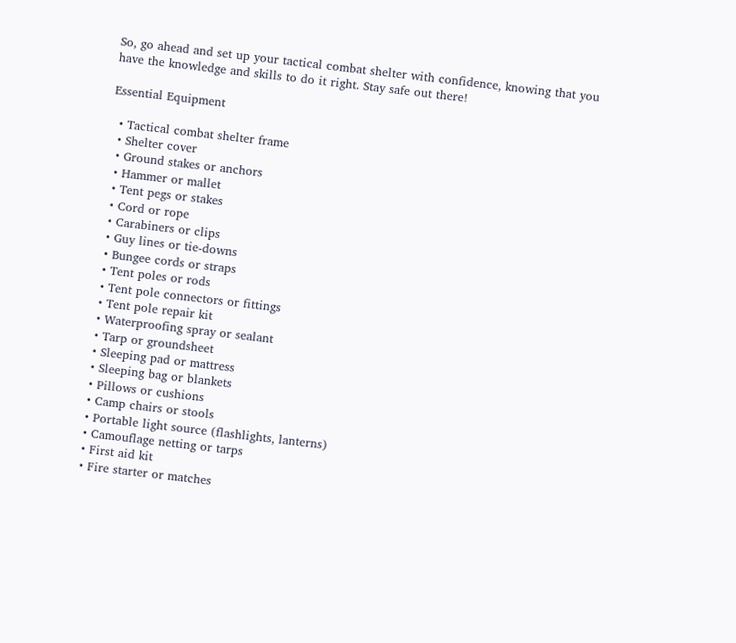So, go ahead and set up your tactical combat shelter with confidence, knowing that you have the knowledge and skills to do it right. Stay safe out there!

Essential Equipment

  • Tactical combat shelter frame
  • Shelter cover
  • Ground stakes or anchors
  • Hammer or mallet
  • Tent pegs or stakes
  • Cord or rope
  • Carabiners or clips
  • Guy lines or tie-downs
  • Bungee cords or straps
  • Tent poles or rods
  • Tent pole connectors or fittings
  • Tent pole repair kit
  • Waterproofing spray or sealant
  • Tarp or groundsheet
  • Sleeping pad or mattress
  • Sleeping bag or blankets
  • Pillows or cushions
  • Camp chairs or stools
  • Portable light source (flashlights, lanterns)
  • Camouflage netting or tarps
  • First aid kit
  • Fire starter or matches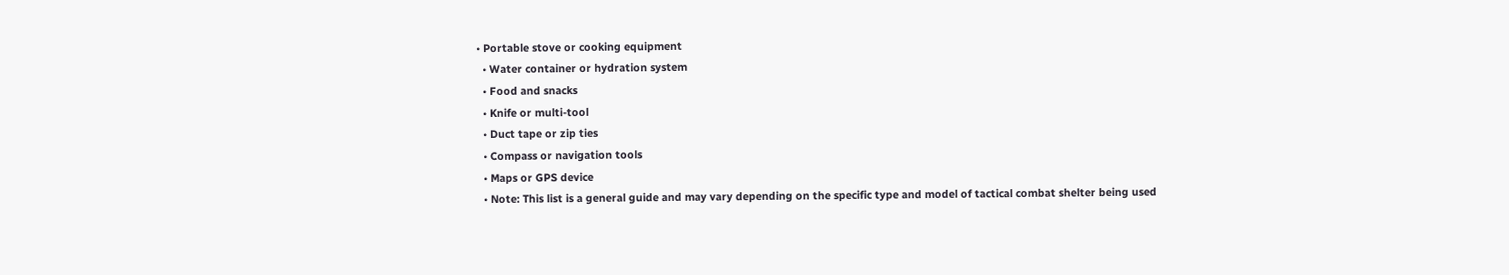• Portable stove or cooking equipment
  • Water container or hydration system
  • Food and snacks
  • Knife or multi-tool
  • Duct tape or zip ties
  • Compass or navigation tools
  • Maps or GPS device
  • Note: This list is a general guide and may vary depending on the specific type and model of tactical combat shelter being used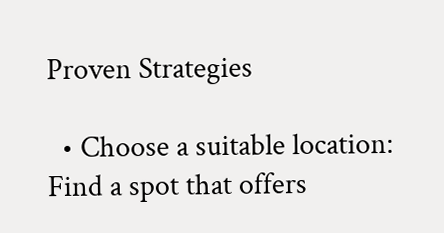Proven Strategies

  • Choose a suitable location: Find a spot that offers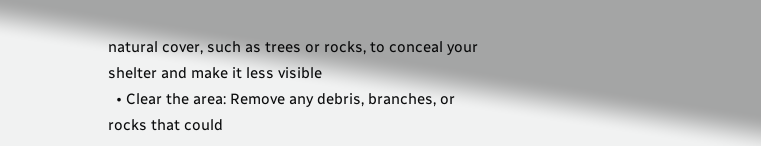natural cover, such as trees or rocks, to conceal your shelter and make it less visible
  • Clear the area: Remove any debris, branches, or rocks that could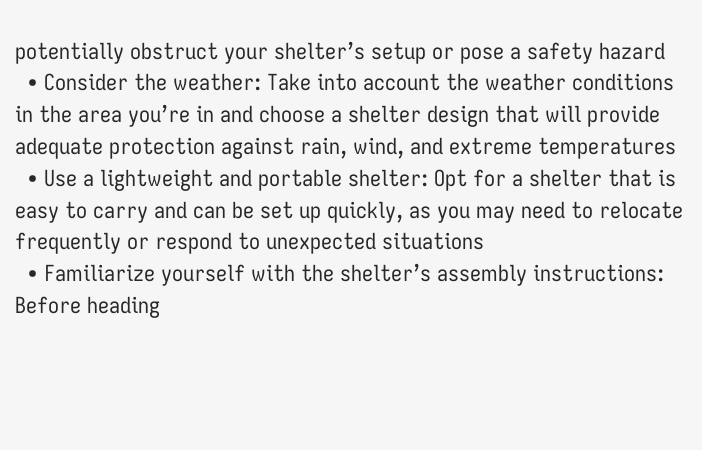potentially obstruct your shelter’s setup or pose a safety hazard
  • Consider the weather: Take into account the weather conditions in the area you’re in and choose a shelter design that will provide adequate protection against rain, wind, and extreme temperatures
  • Use a lightweight and portable shelter: Opt for a shelter that is easy to carry and can be set up quickly, as you may need to relocate frequently or respond to unexpected situations
  • Familiarize yourself with the shelter’s assembly instructions: Before heading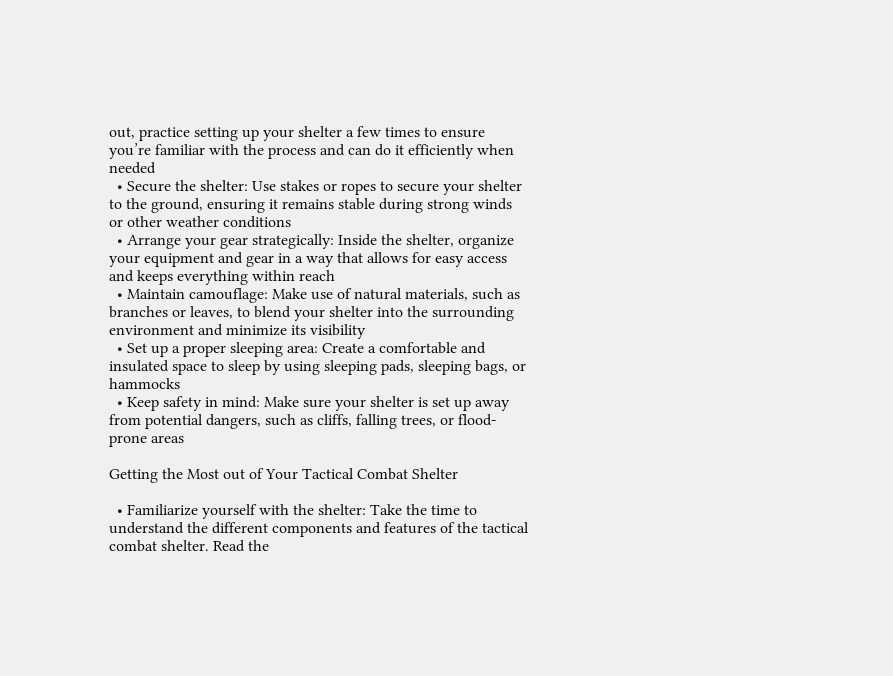out, practice setting up your shelter a few times to ensure you’re familiar with the process and can do it efficiently when needed
  • Secure the shelter: Use stakes or ropes to secure your shelter to the ground, ensuring it remains stable during strong winds or other weather conditions
  • Arrange your gear strategically: Inside the shelter, organize your equipment and gear in a way that allows for easy access and keeps everything within reach
  • Maintain camouflage: Make use of natural materials, such as branches or leaves, to blend your shelter into the surrounding environment and minimize its visibility
  • Set up a proper sleeping area: Create a comfortable and insulated space to sleep by using sleeping pads, sleeping bags, or hammocks
  • Keep safety in mind: Make sure your shelter is set up away from potential dangers, such as cliffs, falling trees, or flood-prone areas

Getting the Most out of Your Tactical Combat Shelter

  • Familiarize yourself with the shelter: Take the time to understand the different components and features of the tactical combat shelter. Read the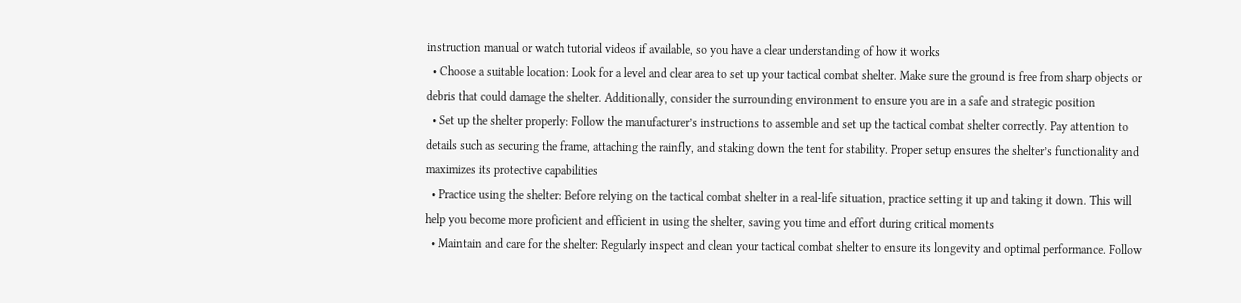instruction manual or watch tutorial videos if available, so you have a clear understanding of how it works
  • Choose a suitable location: Look for a level and clear area to set up your tactical combat shelter. Make sure the ground is free from sharp objects or debris that could damage the shelter. Additionally, consider the surrounding environment to ensure you are in a safe and strategic position
  • Set up the shelter properly: Follow the manufacturer’s instructions to assemble and set up the tactical combat shelter correctly. Pay attention to details such as securing the frame, attaching the rainfly, and staking down the tent for stability. Proper setup ensures the shelter’s functionality and maximizes its protective capabilities
  • Practice using the shelter: Before relying on the tactical combat shelter in a real-life situation, practice setting it up and taking it down. This will help you become more proficient and efficient in using the shelter, saving you time and effort during critical moments
  • Maintain and care for the shelter: Regularly inspect and clean your tactical combat shelter to ensure its longevity and optimal performance. Follow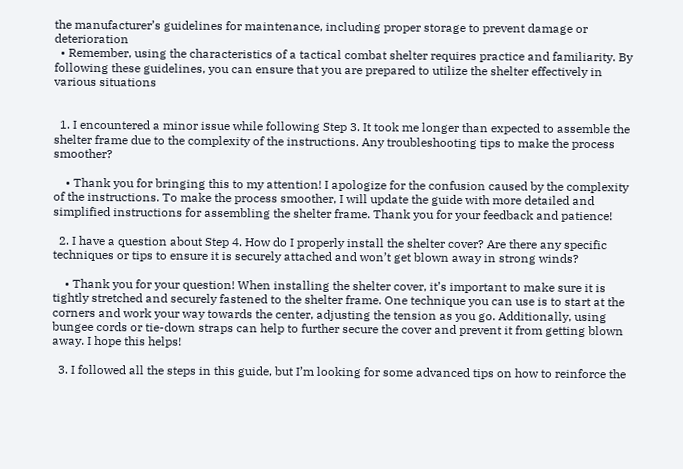the manufacturer’s guidelines for maintenance, including proper storage to prevent damage or deterioration
  • Remember, using the characteristics of a tactical combat shelter requires practice and familiarity. By following these guidelines, you can ensure that you are prepared to utilize the shelter effectively in various situations


  1. I encountered a minor issue while following Step 3. It took me longer than expected to assemble the shelter frame due to the complexity of the instructions. Any troubleshooting tips to make the process smoother?

    • Thank you for bringing this to my attention! I apologize for the confusion caused by the complexity of the instructions. To make the process smoother, I will update the guide with more detailed and simplified instructions for assembling the shelter frame. Thank you for your feedback and patience!

  2. I have a question about Step 4. How do I properly install the shelter cover? Are there any specific techniques or tips to ensure it is securely attached and won’t get blown away in strong winds?

    • Thank you for your question! When installing the shelter cover, it’s important to make sure it is tightly stretched and securely fastened to the shelter frame. One technique you can use is to start at the corners and work your way towards the center, adjusting the tension as you go. Additionally, using bungee cords or tie-down straps can help to further secure the cover and prevent it from getting blown away. I hope this helps!

  3. I followed all the steps in this guide, but I’m looking for some advanced tips on how to reinforce the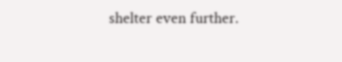shelter even further.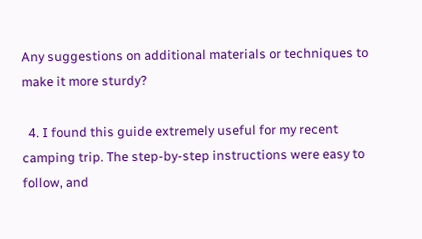Any suggestions on additional materials or techniques to make it more sturdy?

  4. I found this guide extremely useful for my recent camping trip. The step-by-step instructions were easy to follow, and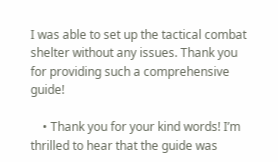I was able to set up the tactical combat shelter without any issues. Thank you for providing such a comprehensive guide!

    • Thank you for your kind words! I’m thrilled to hear that the guide was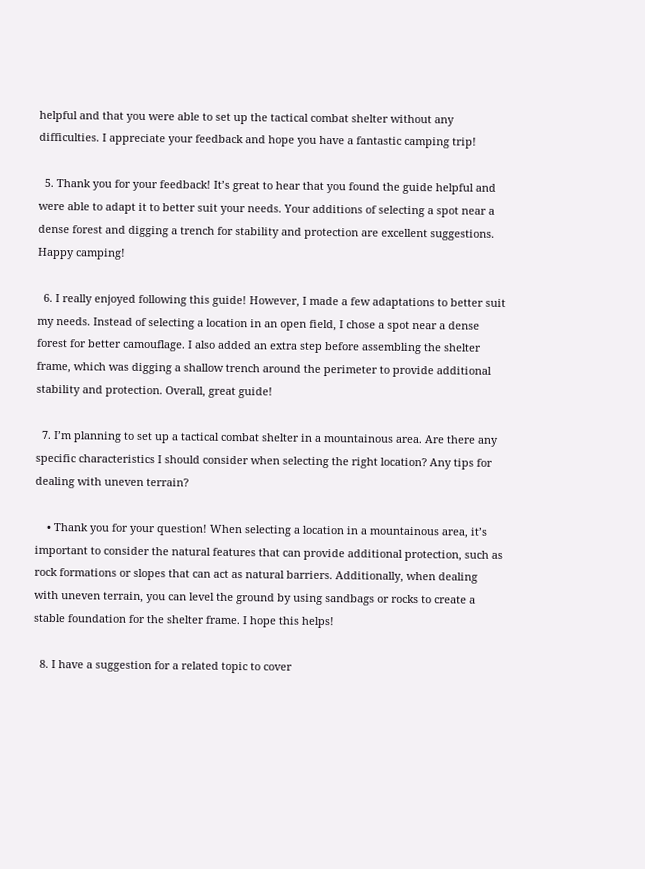helpful and that you were able to set up the tactical combat shelter without any difficulties. I appreciate your feedback and hope you have a fantastic camping trip!

  5. Thank you for your feedback! It’s great to hear that you found the guide helpful and were able to adapt it to better suit your needs. Your additions of selecting a spot near a dense forest and digging a trench for stability and protection are excellent suggestions. Happy camping!

  6. I really enjoyed following this guide! However, I made a few adaptations to better suit my needs. Instead of selecting a location in an open field, I chose a spot near a dense forest for better camouflage. I also added an extra step before assembling the shelter frame, which was digging a shallow trench around the perimeter to provide additional stability and protection. Overall, great guide!

  7. I’m planning to set up a tactical combat shelter in a mountainous area. Are there any specific characteristics I should consider when selecting the right location? Any tips for dealing with uneven terrain?

    • Thank you for your question! When selecting a location in a mountainous area, it’s important to consider the natural features that can provide additional protection, such as rock formations or slopes that can act as natural barriers. Additionally, when dealing with uneven terrain, you can level the ground by using sandbags or rocks to create a stable foundation for the shelter frame. I hope this helps!

  8. I have a suggestion for a related topic to cover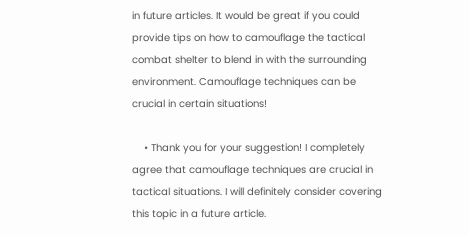in future articles. It would be great if you could provide tips on how to camouflage the tactical combat shelter to blend in with the surrounding environment. Camouflage techniques can be crucial in certain situations!

    • Thank you for your suggestion! I completely agree that camouflage techniques are crucial in tactical situations. I will definitely consider covering this topic in a future article.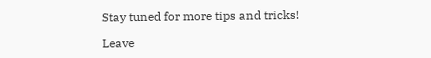Stay tuned for more tips and tricks!

Leave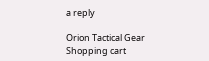a reply

Orion Tactical Gear
Shopping cart